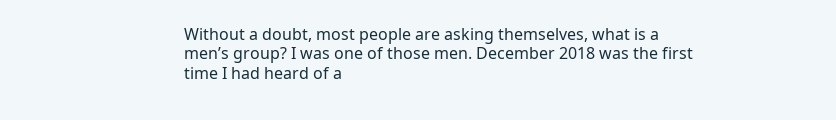Without a doubt, most people are asking themselves, what is a men’s group? I was one of those men. December 2018 was the first time I had heard of a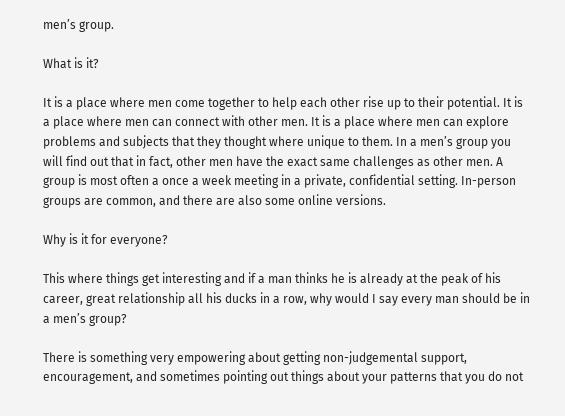men’s group.

What is it?

It is a place where men come together to help each other rise up to their potential. It is a place where men can connect with other men. It is a place where men can explore problems and subjects that they thought where unique to them. In a men’s group you will find out that in fact, other men have the exact same challenges as other men. A group is most often a once a week meeting in a private, confidential setting. In-person groups are common, and there are also some online versions.

Why is it for everyone?

This where things get interesting and if a man thinks he is already at the peak of his career, great relationship all his ducks in a row, why would I say every man should be in a men’s group?

There is something very empowering about getting non-judgemental support, encouragement, and sometimes pointing out things about your patterns that you do not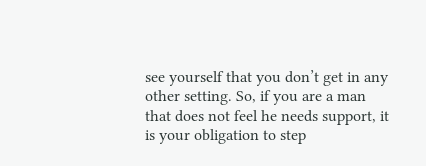see yourself that you don’t get in any other setting. So, if you are a man that does not feel he needs support, it is your obligation to step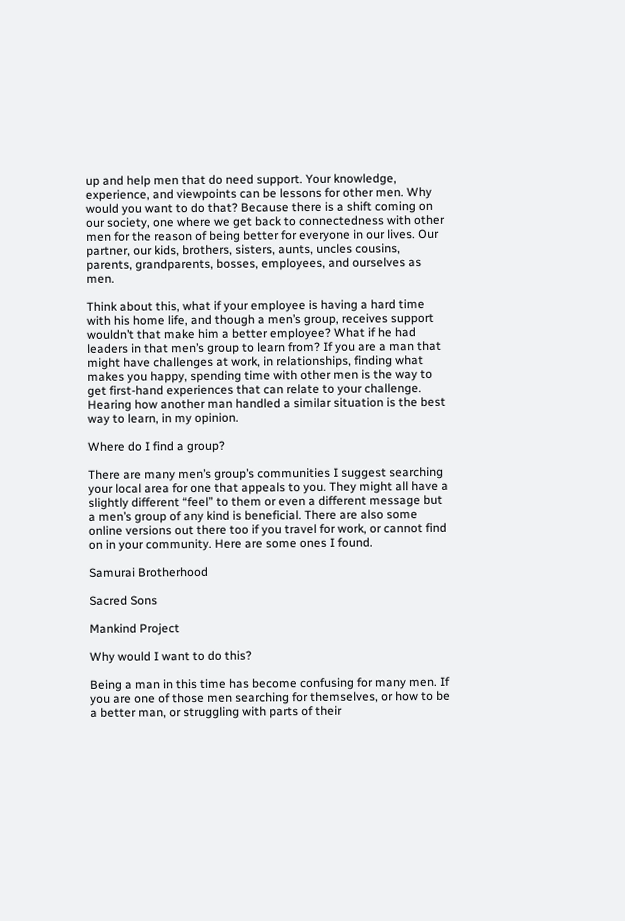up and help men that do need support. Your knowledge, experience, and viewpoints can be lessons for other men. Why would you want to do that? Because there is a shift coming on our society, one where we get back to connectedness with other men for the reason of being better for everyone in our lives. Our partner, our kids, brothers, sisters, aunts, uncles cousins, parents, grandparents, bosses, employees, and ourselves as men.

Think about this, what if your employee is having a hard time with his home life, and though a men’s group, receives support wouldn’t that make him a better employee? What if he had leaders in that men’s group to learn from? If you are a man that might have challenges at work, in relationships, finding what makes you happy, spending time with other men is the way to get first-hand experiences that can relate to your challenge. Hearing how another man handled a similar situation is the best way to learn, in my opinion.

Where do I find a group?

There are many men’s group’s communities I suggest searching your local area for one that appeals to you. They might all have a slightly different “feel” to them or even a different message but a men’s group of any kind is beneficial. There are also some online versions out there too if you travel for work, or cannot find on in your community. Here are some ones I found.

Samurai Brotherhood

Sacred Sons

Mankind Project

Why would I want to do this?

Being a man in this time has become confusing for many men. If you are one of those men searching for themselves, or how to be a better man, or struggling with parts of their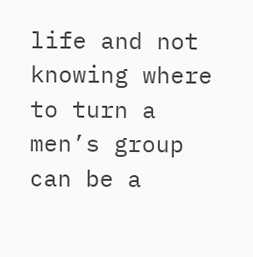life and not knowing where to turn a men’s group can be a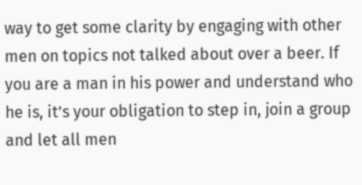way to get some clarity by engaging with other men on topics not talked about over a beer. If you are a man in his power and understand who he is, it’s your obligation to step in, join a group and let all men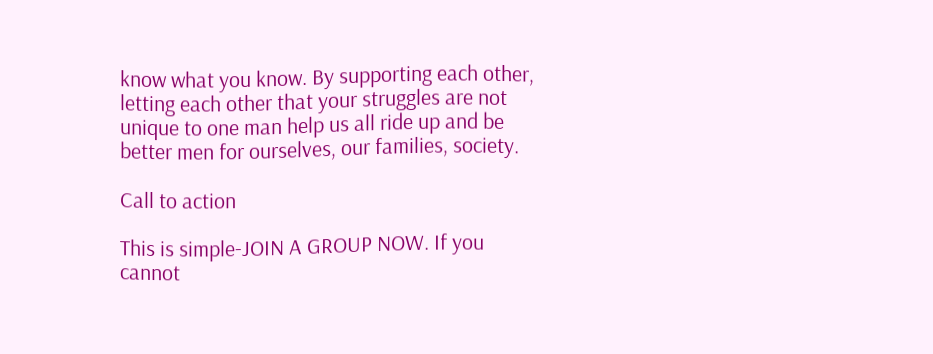know what you know. By supporting each other, letting each other that your struggles are not unique to one man help us all ride up and be better men for ourselves, our families, society.

Call to action

This is simple-JOIN A GROUP NOW. If you cannot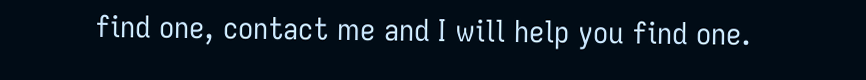find one, contact me and I will help you find one.